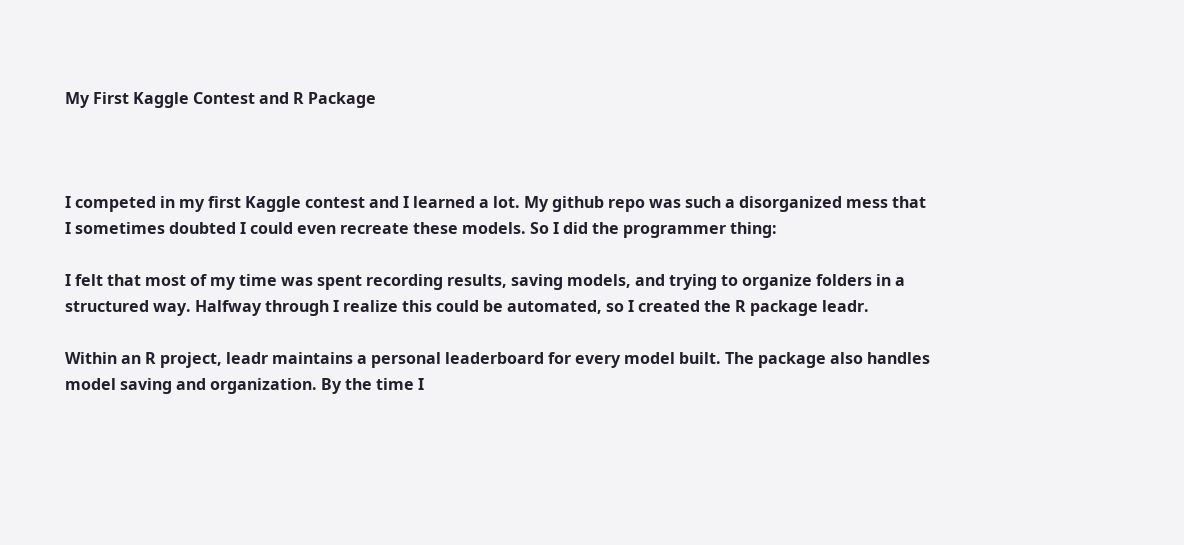My First Kaggle Contest and R Package



I competed in my first Kaggle contest and I learned a lot. My github repo was such a disorganized mess that I sometimes doubted I could even recreate these models. So I did the programmer thing:

I felt that most of my time was spent recording results, saving models, and trying to organize folders in a structured way. Halfway through I realize this could be automated, so I created the R package leadr.

Within an R project, leadr maintains a personal leaderboard for every model built. The package also handles model saving and organization. By the time I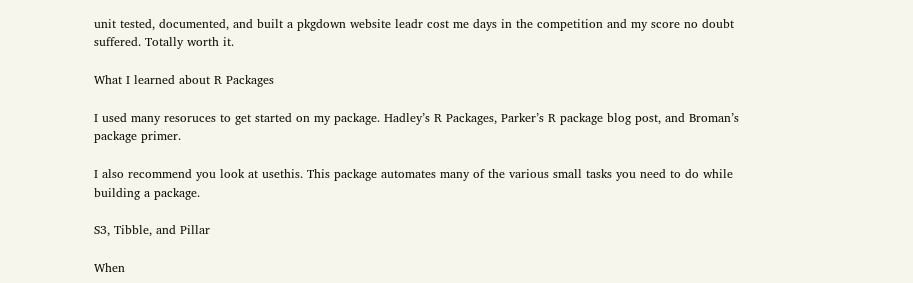unit tested, documented, and built a pkgdown website leadr cost me days in the competition and my score no doubt suffered. Totally worth it.

What I learned about R Packages

I used many resoruces to get started on my package. Hadley’s R Packages, Parker’s R package blog post, and Broman’s package primer.

I also recommend you look at usethis. This package automates many of the various small tasks you need to do while building a package.

S3, Tibble, and Pillar

When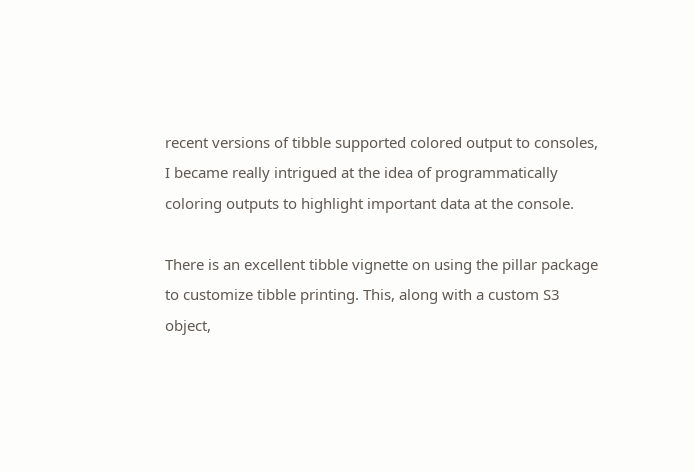recent versions of tibble supported colored output to consoles, I became really intrigued at the idea of programmatically coloring outputs to highlight important data at the console.

There is an excellent tibble vignette on using the pillar package to customize tibble printing. This, along with a custom S3 object,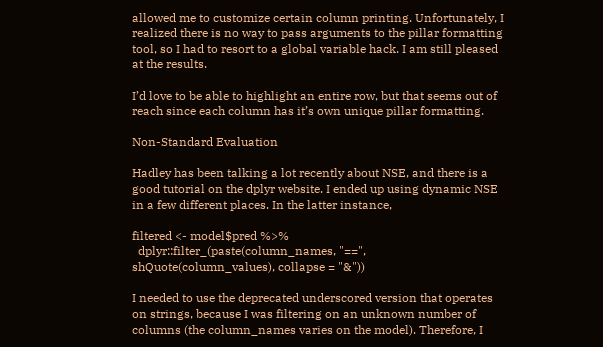allowed me to customize certain column printing. Unfortunately, I realized there is no way to pass arguments to the pillar formatting tool, so I had to resort to a global variable hack. I am still pleased at the results.

I’d love to be able to highlight an entire row, but that seems out of reach since each column has it’s own unique pillar formatting.

Non-Standard Evaluation

Hadley has been talking a lot recently about NSE, and there is a good tutorial on the dplyr website. I ended up using dynamic NSE in a few different places. In the latter instance,

filtered <- model$pred %>%
  dplyr::filter_(paste(column_names, "==", shQuote(column_values), collapse = "&"))

I needed to use the deprecated underscored version that operates on strings, because I was filtering on an unknown number of columns (the column_names varies on the model). Therefore, I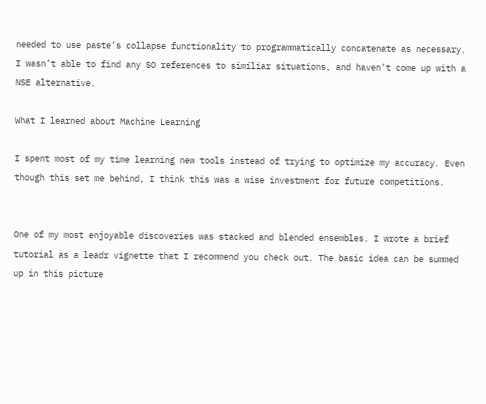needed to use paste’s collapse functionality to programmatically concatenate as necessary. I wasn’t able to find any SO references to similiar situations, and haven’t come up with a NSE alternative.

What I learned about Machine Learning

I spent most of my time learning new tools instead of trying to optimize my accuracy. Even though this set me behind, I think this was a wise investment for future competitions.


One of my most enjoyable discoveries was stacked and blended ensembles. I wrote a brief tutorial as a leadr vignette that I recommend you check out. The basic idea can be summed up in this picture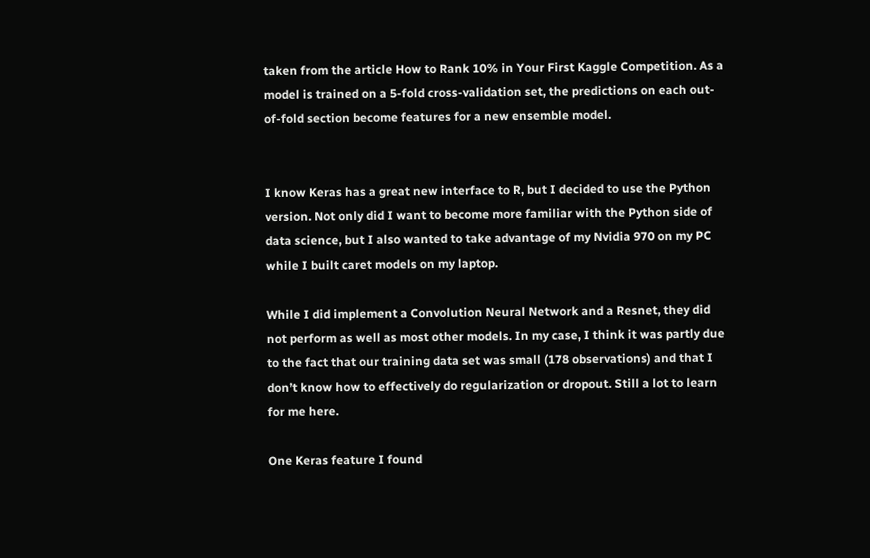taken from the article How to Rank 10% in Your First Kaggle Competition. As a model is trained on a 5-fold cross-validation set, the predictions on each out-of-fold section become features for a new ensemble model.


I know Keras has a great new interface to R, but I decided to use the Python version. Not only did I want to become more familiar with the Python side of data science, but I also wanted to take advantage of my Nvidia 970 on my PC while I built caret models on my laptop.

While I did implement a Convolution Neural Network and a Resnet, they did not perform as well as most other models. In my case, I think it was partly due to the fact that our training data set was small (178 observations) and that I don’t know how to effectively do regularization or dropout. Still a lot to learn for me here.

One Keras feature I found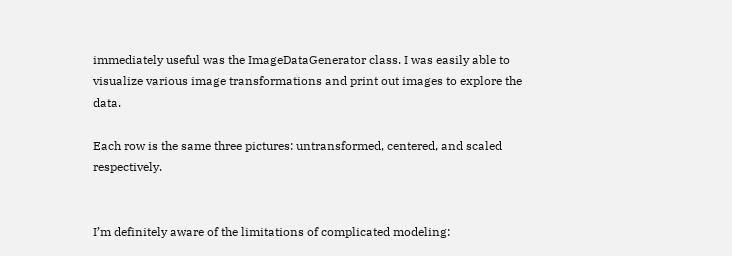immediately useful was the ImageDataGenerator class. I was easily able to visualize various image transformations and print out images to explore the data.

Each row is the same three pictures: untransformed, centered, and scaled respectively.


I’m definitely aware of the limitations of complicated modeling: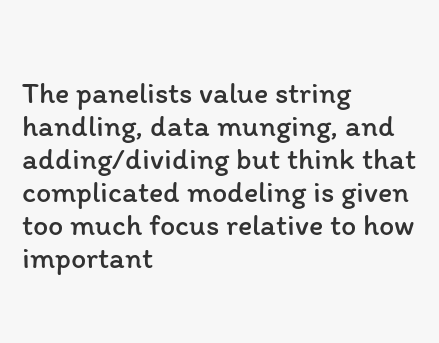The panelists value string handling, data munging, and adding/dividing but think that complicated modeling is given too much focus relative to how important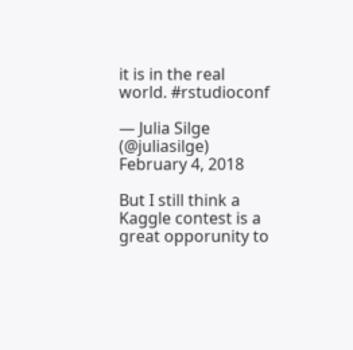it is in the real world. #rstudioconf

— Julia Silge (@juliasilge) February 4, 2018

But I still think a Kaggle contest is a great opporunity to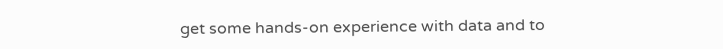get some hands-on experience with data and to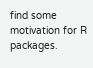find some motivation for R packages.